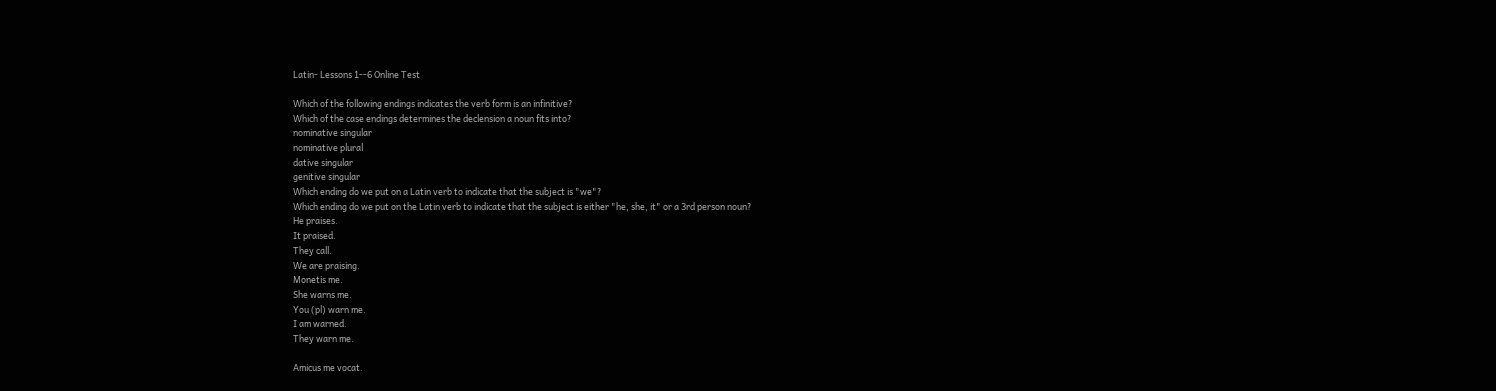Latin- Lessons 1--6 Online Test

Which of the following endings indicates the verb form is an infinitive?
Which of the case endings determines the declension a noun fits into?
nominative singular
nominative plural
dative singular
genitive singular
Which ending do we put on a Latin verb to indicate that the subject is "we"?
Which ending do we put on the Latin verb to indicate that the subject is either "he, she, it" or a 3rd person noun?
He praises.
It praised.
They call.
We are praising.
Monetis me.
She warns me.
You (pl) warn me.
I am warned.
They warn me.

Amicus me vocat.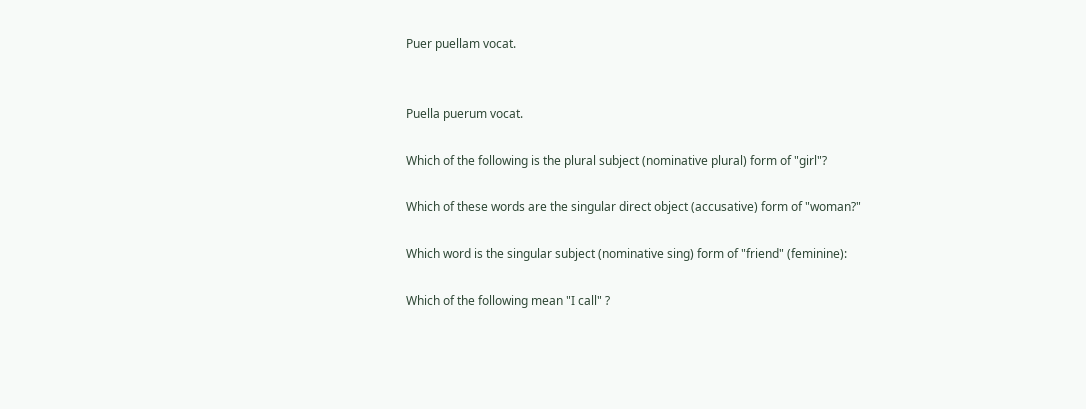Puer puellam vocat.


Puella puerum vocat.

Which of the following is the plural subject (nominative plural) form of "girl"?

Which of these words are the singular direct object (accusative) form of "woman?"

Which word is the singular subject (nominative sing) form of "friend" (feminine):

Which of the following mean "I call" ?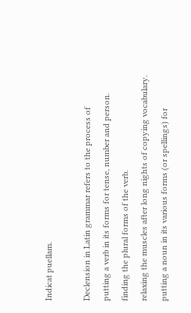Indicat puellam.

Declension in Latin grammar refers to the process of
putting a verb in its forms for tense, number and person.
finding the plural forms of the verb.
relaxing the muscles after long nights of copying vocabulary.
putting a noun in its various forms (or spellings) for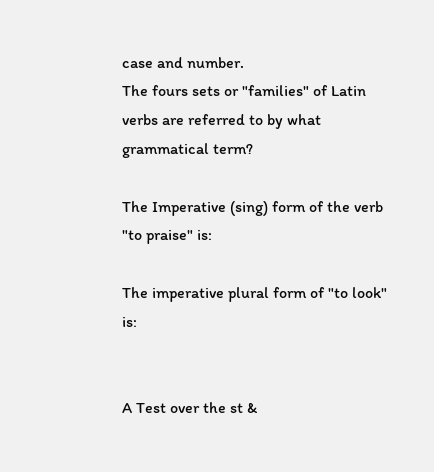case and number.
The fours sets or "families" of Latin verbs are referred to by what grammatical term?

The Imperative (sing) form of the verb "to praise" is:

The imperative plural form of "to look" is:


A Test over the st &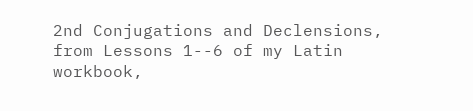2nd Conjugations and Declensions, from Lessons 1--6 of my Latin workbook,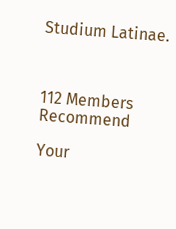Studium Latinae.



112 Members Recommend

Your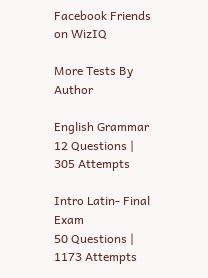Facebook Friends on WizIQ

More Tests By Author

English Grammar
12 Questions | 305 Attempts

Intro Latin- Final Exam
50 Questions | 1173 Attempts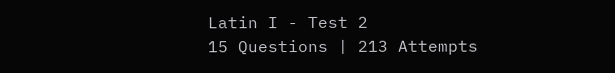Latin I - Test 2
15 Questions | 213 Attempts